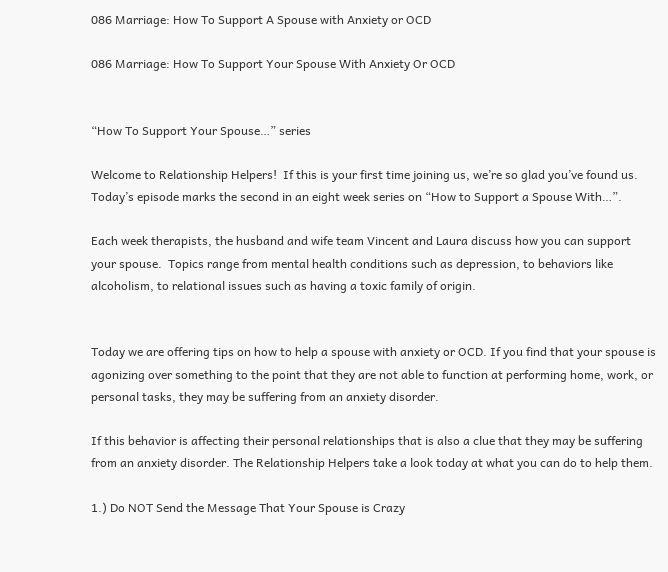086 Marriage: How To Support A Spouse with Anxiety or OCD

086 Marriage: How To Support Your Spouse With Anxiety Or OCD


“How To Support Your Spouse…” series

Welcome to Relationship Helpers!  If this is your first time joining us, we’re so glad you’ve found us.  Today’s episode marks the second in an eight week series on “How to Support a Spouse With…”.

Each week therapists, the husband and wife team Vincent and Laura discuss how you can support your spouse.  Topics range from mental health conditions such as depression, to behaviors like alcoholism, to relational issues such as having a toxic family of origin.


Today we are offering tips on how to help a spouse with anxiety or OCD. If you find that your spouse is agonizing over something to the point that they are not able to function at performing home, work, or personal tasks, they may be suffering from an anxiety disorder.

If this behavior is affecting their personal relationships that is also a clue that they may be suffering from an anxiety disorder. The Relationship Helpers take a look today at what you can do to help them.

1.) Do NOT Send the Message That Your Spouse is Crazy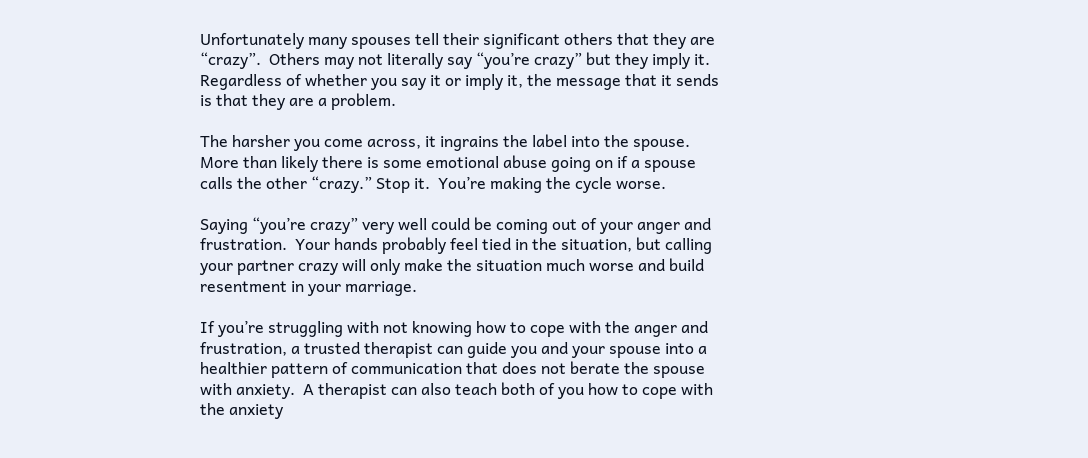Unfortunately many spouses tell their significant others that they are “crazy”.  Others may not literally say “you’re crazy” but they imply it.  Regardless of whether you say it or imply it, the message that it sends is that they are a problem.

The harsher you come across, it ingrains the label into the spouse.  More than likely there is some emotional abuse going on if a spouse calls the other “crazy.” Stop it.  You’re making the cycle worse.

Saying “you’re crazy” very well could be coming out of your anger and frustration.  Your hands probably feel tied in the situation, but calling your partner crazy will only make the situation much worse and build resentment in your marriage.

If you’re struggling with not knowing how to cope with the anger and frustration, a trusted therapist can guide you and your spouse into a healthier pattern of communication that does not berate the spouse with anxiety.  A therapist can also teach both of you how to cope with the anxiety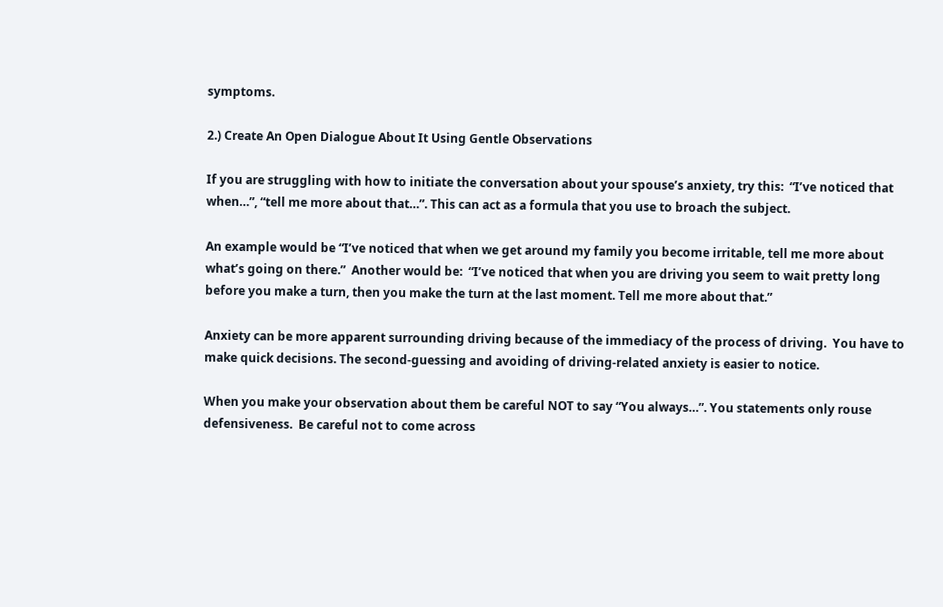symptoms.

2.) Create An Open Dialogue About It Using Gentle Observations

If you are struggling with how to initiate the conversation about your spouse’s anxiety, try this:  “I’ve noticed that when…”, “tell me more about that…”. This can act as a formula that you use to broach the subject.

An example would be “I’ve noticed that when we get around my family you become irritable, tell me more about what’s going on there.”  Another would be:  “I’ve noticed that when you are driving you seem to wait pretty long before you make a turn, then you make the turn at the last moment. Tell me more about that.”

Anxiety can be more apparent surrounding driving because of the immediacy of the process of driving.  You have to make quick decisions. The second-guessing and avoiding of driving-related anxiety is easier to notice.

When you make your observation about them be careful NOT to say “You always…”. You statements only rouse defensiveness.  Be careful not to come across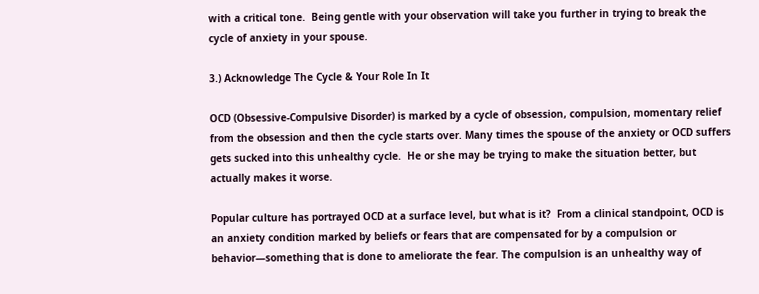with a critical tone.  Being gentle with your observation will take you further in trying to break the cycle of anxiety in your spouse.

3.) Acknowledge The Cycle & Your Role In It

OCD (Obsessive-Compulsive Disorder) is marked by a cycle of obsession, compulsion, momentary relief from the obsession and then the cycle starts over. Many times the spouse of the anxiety or OCD suffers gets sucked into this unhealthy cycle.  He or she may be trying to make the situation better, but actually makes it worse.

Popular culture has portrayed OCD at a surface level, but what is it?  From a clinical standpoint, OCD is an anxiety condition marked by beliefs or fears that are compensated for by a compulsion or behavior—something that is done to ameliorate the fear. The compulsion is an unhealthy way of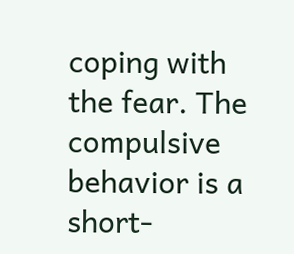coping with the fear. The compulsive behavior is a short-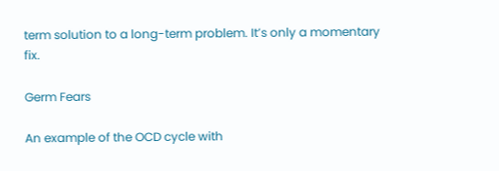term solution to a long-term problem. It’s only a momentary fix.

Germ Fears

An example of the OCD cycle with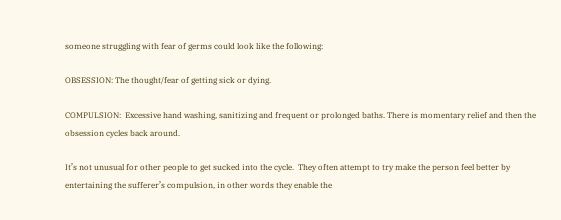someone struggling with fear of germs could look like the following:

OBSESSION: The thought/fear of getting sick or dying.

COMPULSION:  Excessive hand washing, sanitizing and frequent or prolonged baths. There is momentary relief and then the obsession cycles back around.

It’s not unusual for other people to get sucked into the cycle.  They often attempt to try make the person feel better by entertaining the sufferer’s compulsion, in other words they enable the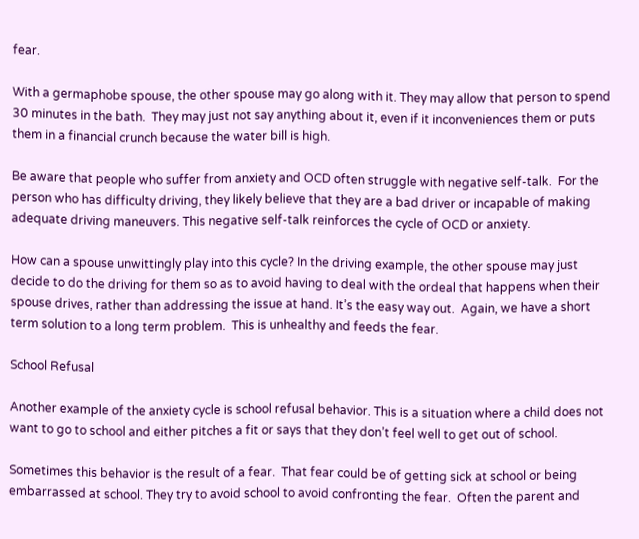fear.

With a germaphobe spouse, the other spouse may go along with it. They may allow that person to spend 30 minutes in the bath.  They may just not say anything about it, even if it inconveniences them or puts them in a financial crunch because the water bill is high.

Be aware that people who suffer from anxiety and OCD often struggle with negative self-talk.  For the person who has difficulty driving, they likely believe that they are a bad driver or incapable of making adequate driving maneuvers. This negative self-talk reinforces the cycle of OCD or anxiety.

How can a spouse unwittingly play into this cycle? In the driving example, the other spouse may just decide to do the driving for them so as to avoid having to deal with the ordeal that happens when their spouse drives, rather than addressing the issue at hand. It’s the easy way out.  Again, we have a short term solution to a long term problem.  This is unhealthy and feeds the fear.

School Refusal

Another example of the anxiety cycle is school refusal behavior. This is a situation where a child does not want to go to school and either pitches a fit or says that they don’t feel well to get out of school.

Sometimes this behavior is the result of a fear.  That fear could be of getting sick at school or being embarrassed at school. They try to avoid school to avoid confronting the fear.  Often the parent and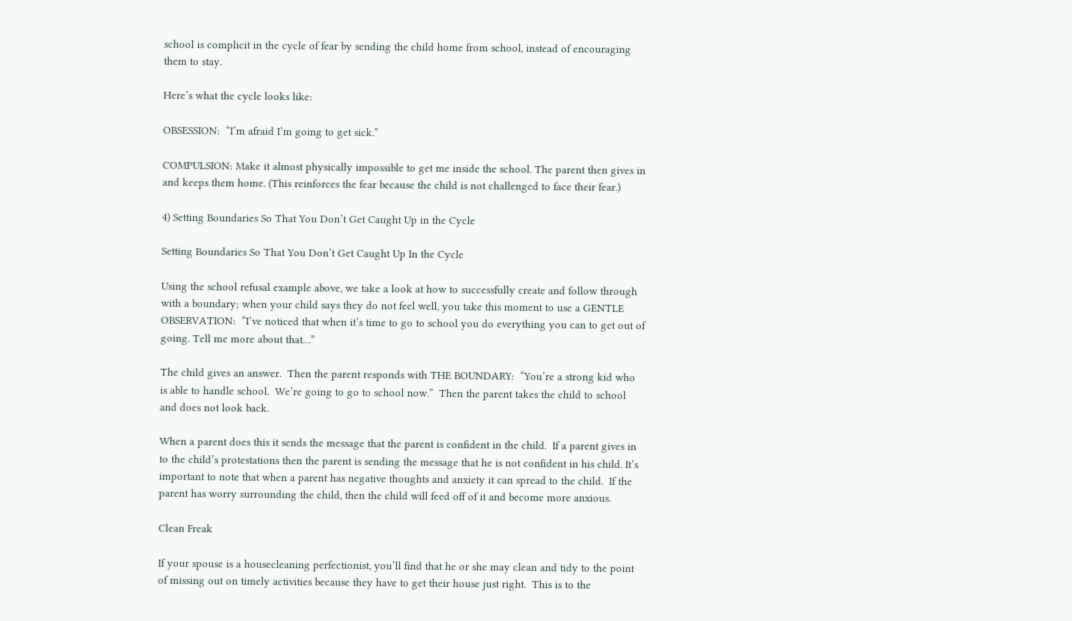school is complicit in the cycle of fear by sending the child home from school, instead of encouraging them to stay.

Here’s what the cycle looks like:

OBSESSION:  “I’m afraid I’m going to get sick.”

COMPULSION: Make it almost physically impossible to get me inside the school. The parent then gives in and keeps them home. (This reinforces the fear because the child is not challenged to face their fear.)

4) Setting Boundaries So That You Don’t Get Caught Up in the Cycle

Setting Boundaries So That You Don’t Get Caught Up In the Cycle

Using the school refusal example above, we take a look at how to successfully create and follow through with a boundary; when your child says they do not feel well, you take this moment to use a GENTLE OBSERVATION:  “I’ve noticed that when it’s time to go to school you do everything you can to get out of going. Tell me more about that…”

The child gives an answer.  Then the parent responds with THE BOUNDARY:  “You’re a strong kid who is able to handle school.  We’re going to go to school now.”  Then the parent takes the child to school and does not look back.

When a parent does this it sends the message that the parent is confident in the child.  If a parent gives in to the child’s protestations then the parent is sending the message that he is not confident in his child. It’s important to note that when a parent has negative thoughts and anxiety it can spread to the child.  If the parent has worry surrounding the child, then the child will feed off of it and become more anxious.

Clean Freak

If your spouse is a housecleaning perfectionist, you’ll find that he or she may clean and tidy to the point of missing out on timely activities because they have to get their house just right.  This is to the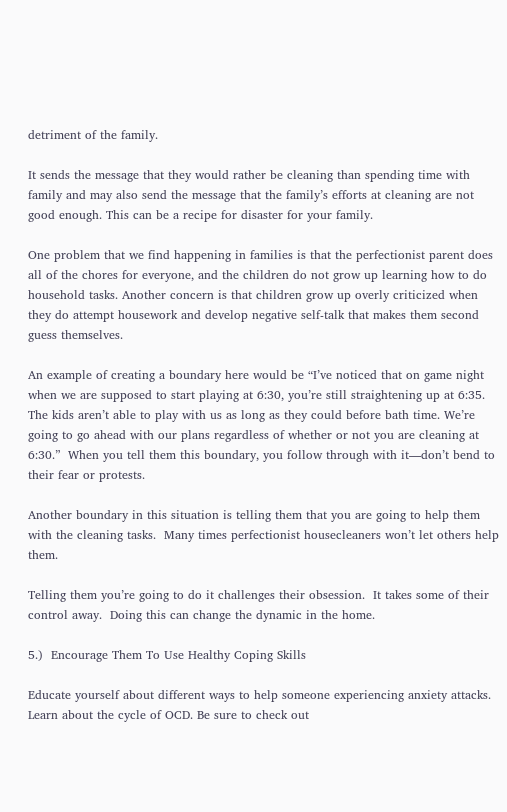detriment of the family.

It sends the message that they would rather be cleaning than spending time with family and may also send the message that the family’s efforts at cleaning are not good enough. This can be a recipe for disaster for your family.

One problem that we find happening in families is that the perfectionist parent does all of the chores for everyone, and the children do not grow up learning how to do household tasks. Another concern is that children grow up overly criticized when they do attempt housework and develop negative self-talk that makes them second guess themselves.

An example of creating a boundary here would be “I’ve noticed that on game night when we are supposed to start playing at 6:30, you’re still straightening up at 6:35. The kids aren’t able to play with us as long as they could before bath time. We’re going to go ahead with our plans regardless of whether or not you are cleaning at 6:30.”  When you tell them this boundary, you follow through with it—don’t bend to their fear or protests.

Another boundary in this situation is telling them that you are going to help them with the cleaning tasks.  Many times perfectionist housecleaners won’t let others help them.

Telling them you’re going to do it challenges their obsession.  It takes some of their control away.  Doing this can change the dynamic in the home.

5.)  Encourage Them To Use Healthy Coping Skills

Educate yourself about different ways to help someone experiencing anxiety attacks. Learn about the cycle of OCD. Be sure to check out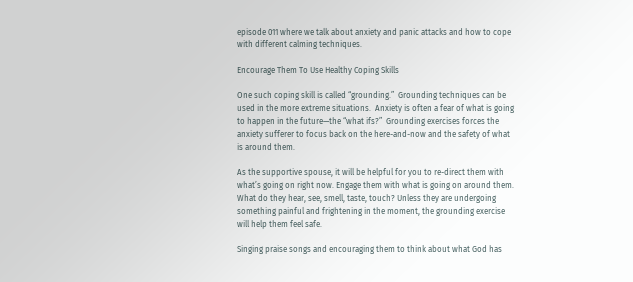episode 011 where we talk about anxiety and panic attacks and how to cope with different calming techniques.

Encourage Them To Use Healthy Coping Skills

One such coping skill is called “grounding.”  Grounding techniques can be used in the more extreme situations.  Anxiety is often a fear of what is going to happen in the future—the “what ifs?”  Grounding exercises forces the anxiety sufferer to focus back on the here-and-now and the safety of what is around them.

As the supportive spouse, it will be helpful for you to re-direct them with what’s going on right now. Engage them with what is going on around them.  What do they hear, see, smell, taste, touch? Unless they are undergoing something painful and frightening in the moment, the grounding exercise will help them feel safe.

Singing praise songs and encouraging them to think about what God has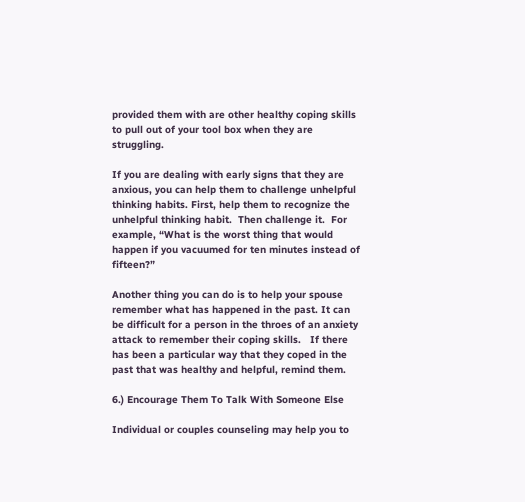provided them with are other healthy coping skills to pull out of your tool box when they are struggling.

If you are dealing with early signs that they are anxious, you can help them to challenge unhelpful thinking habits. First, help them to recognize the unhelpful thinking habit.  Then challenge it.  For example, “What is the worst thing that would happen if you vacuumed for ten minutes instead of fifteen?”

Another thing you can do is to help your spouse remember what has happened in the past. It can be difficult for a person in the throes of an anxiety attack to remember their coping skills.   If there has been a particular way that they coped in the past that was healthy and helpful, remind them.

6.) Encourage Them To Talk With Someone Else

Individual or couples counseling may help you to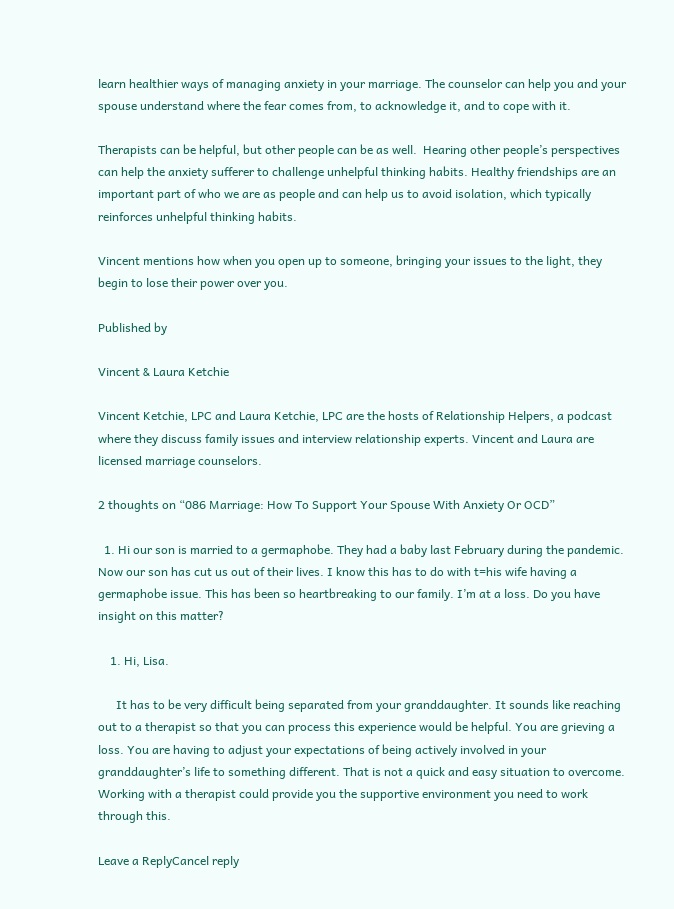learn healthier ways of managing anxiety in your marriage. The counselor can help you and your spouse understand where the fear comes from, to acknowledge it, and to cope with it.

Therapists can be helpful, but other people can be as well.  Hearing other people’s perspectives can help the anxiety sufferer to challenge unhelpful thinking habits. Healthy friendships are an important part of who we are as people and can help us to avoid isolation, which typically reinforces unhelpful thinking habits.

Vincent mentions how when you open up to someone, bringing your issues to the light, they begin to lose their power over you.

Published by

Vincent & Laura Ketchie

Vincent Ketchie, LPC and Laura Ketchie, LPC are the hosts of Relationship Helpers, a podcast where they discuss family issues and interview relationship experts. Vincent and Laura are licensed marriage counselors.

2 thoughts on “086 Marriage: How To Support Your Spouse With Anxiety Or OCD”

  1. Hi our son is married to a germaphobe. They had a baby last February during the pandemic. Now our son has cut us out of their lives. I know this has to do with t=his wife having a germaphobe issue. This has been so heartbreaking to our family. I’m at a loss. Do you have insight on this matter?

    1. Hi, Lisa.

      It has to be very difficult being separated from your granddaughter. It sounds like reaching out to a therapist so that you can process this experience would be helpful. You are grieving a loss. You are having to adjust your expectations of being actively involved in your granddaughter’s life to something different. That is not a quick and easy situation to overcome. Working with a therapist could provide you the supportive environment you need to work through this.

Leave a ReplyCancel reply